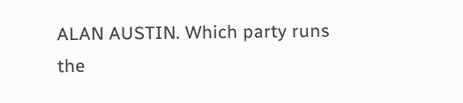ALAN AUSTIN. Which party runs the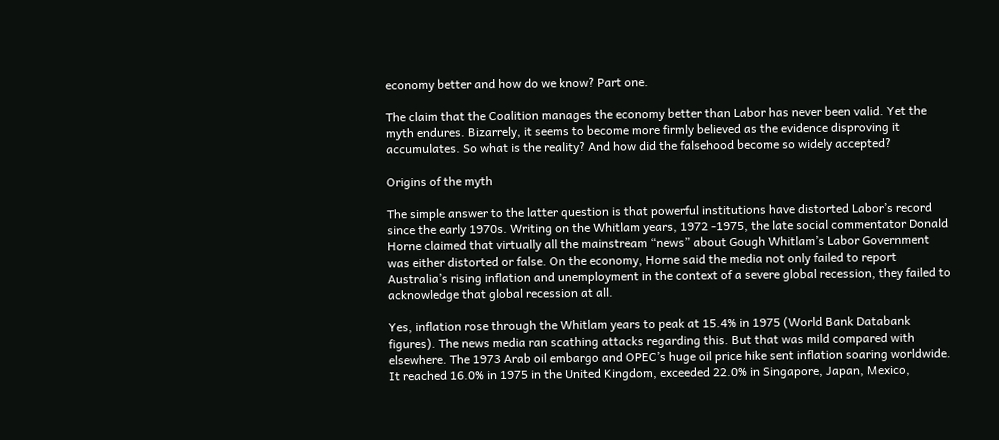economy better and how do we know? Part one.

The claim that the Coalition manages the economy better than Labor has never been valid. Yet the myth endures. Bizarrely, it seems to become more firmly believed as the evidence disproving it accumulates. So what is the reality? And how did the falsehood become so widely accepted?

Origins of the myth

The simple answer to the latter question is that powerful institutions have distorted Labor’s record since the early 1970s. Writing on the Whitlam years, 1972 -1975, the late social commentator Donald Horne claimed that virtually all the mainstream “news” about Gough Whitlam’s Labor Government was either distorted or false. On the economy, Horne said the media not only failed to report Australia’s rising inflation and unemployment in the context of a severe global recession, they failed to acknowledge that global recession at all.

Yes, inflation rose through the Whitlam years to peak at 15.4% in 1975 (World Bank Databank figures). The news media ran scathing attacks regarding this. But that was mild compared with elsewhere. The 1973 Arab oil embargo and OPEC’s huge oil price hike sent inflation soaring worldwide. It reached 16.0% in 1975 in the United Kingdom, exceeded 22.0% in Singapore, Japan, Mexico,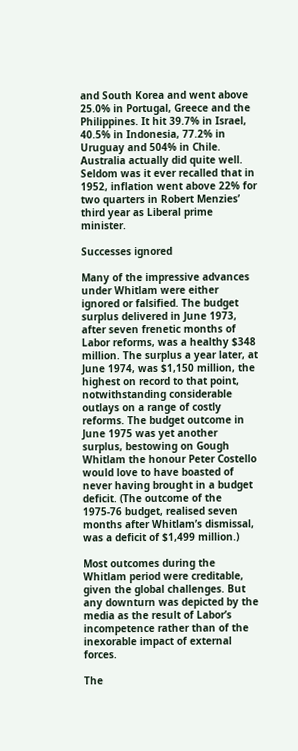and South Korea and went above 25.0% in Portugal, Greece and the Philippines. It hit 39.7% in Israel, 40.5% in Indonesia, 77.2% in Uruguay and 504% in Chile. Australia actually did quite well.
Seldom was it ever recalled that in 1952, inflation went above 22% for two quarters in Robert Menzies’ third year as Liberal prime minister.

Successes ignored

Many of the impressive advances under Whitlam were either ignored or falsified. The budget surplus delivered in June 1973, after seven frenetic months of Labor reforms, was a healthy $348 million. The surplus a year later, at June 1974, was $1,150 million, the highest on record to that point, notwithstanding considerable outlays on a range of costly reforms. The budget outcome in June 1975 was yet another surplus, bestowing on Gough Whitlam the honour Peter Costello would love to have boasted of never having brought in a budget deficit. (The outcome of the 1975-76 budget, realised seven months after Whitlam’s dismissal, was a deficit of $1,499 million.)

Most outcomes during the Whitlam period were creditable, given the global challenges. But any downturn was depicted by the media as the result of Labor’s incompetence rather than of the inexorable impact of external forces.

The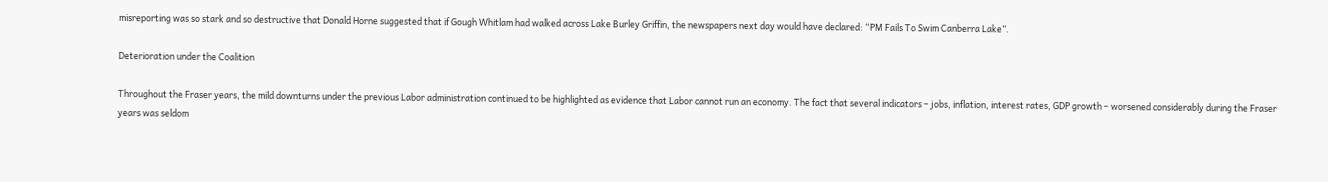misreporting was so stark and so destructive that Donald Horne suggested that if Gough Whitlam had walked across Lake Burley Griffin, the newspapers next day would have declared: “PM Fails To Swim Canberra Lake”.

Deterioration under the Coalition

Throughout the Fraser years, the mild downturns under the previous Labor administration continued to be highlighted as evidence that Labor cannot run an economy. The fact that several indicators – jobs, inflation, interest rates, GDP growth – worsened considerably during the Fraser years was seldom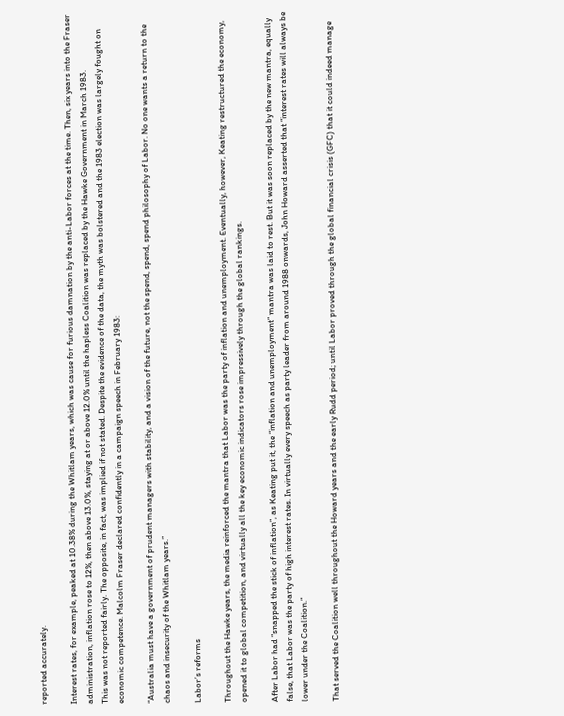reported accurately.

Interest rates, for example, peaked at 10.38% during the Whitlam years, which was cause for furious damnation by the anti-Labor forces at the time. Then, six years into the Fraser administration, inflation rose to 12%, then above 13.0%, staying at or above 12.0% until the hapless Coalition was replaced by the Hawke Government in March 1983.
This was not reported fairly. The opposite, in fact, was implied if not stated. Despite the evidence of the data, the myth was bolstered and the 1983 election was largely fought on economic competence. Malcolm Fraser declared confidently in a campaign speech in February 1983:

“Australia must have a government of prudent managers with stability, and a vision of the future, not the spend, spend, spend philosophy of Labor. No one wants a return to the chaos and insecurity of the Whitlam years.”

Labor’s reforms

Throughout the Hawke years, the media reinforced the mantra that Labor was the party of inflation and unemployment. Eventually, however, Keating restructured the economy, opened it to global competition, and virtually all the key economic indicators rose impressively through the global rankings.

After Labor had “snapped the stick of inflation”, as Keating put it, the “inflation and unemployment” mantra was laid to rest. But it was soon replaced by the new mantra, equally false, that Labor was the party of high interest rates. In virtually every speech as party leader from around 1988 onwards, John Howard asserted that “interest rates will always be lower under the Coalition.”

That served the Coalition well throughout the Howard years and the early Rudd period; until Labor proved through the global financial crisis (GFC) that it could indeed manage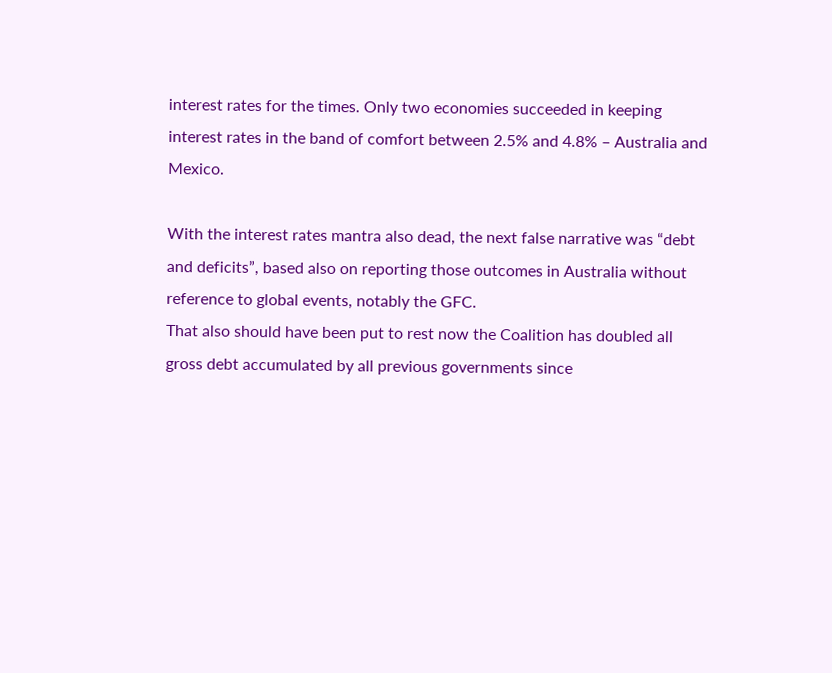interest rates for the times. Only two economies succeeded in keeping interest rates in the band of comfort between 2.5% and 4.8% – Australia and Mexico.

With the interest rates mantra also dead, the next false narrative was “debt and deficits”, based also on reporting those outcomes in Australia without reference to global events, notably the GFC.
That also should have been put to rest now the Coalition has doubled all gross debt accumulated by all previous governments since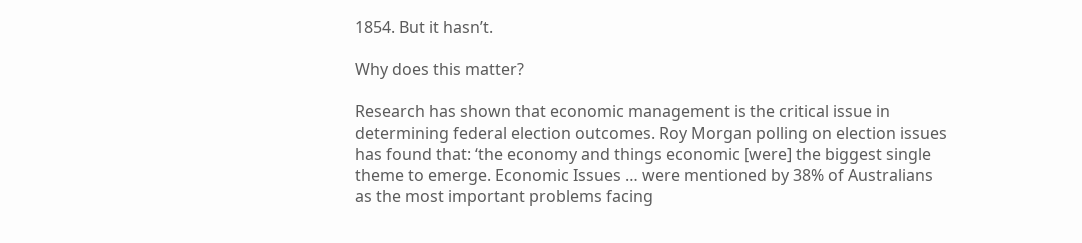1854. But it hasn’t.

Why does this matter?

Research has shown that economic management is the critical issue in determining federal election outcomes. Roy Morgan polling on election issues has found that: ‘the economy and things economic [were] the biggest single theme to emerge. Economic Issues … were mentioned by 38% of Australians as the most important problems facing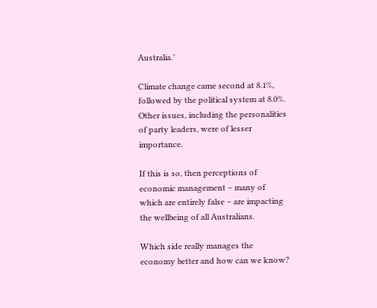Australia.’

Climate change came second at 8.1%, followed by the political system at 8.0%. Other issues, including the personalities of party leaders, were of lesser importance.

If this is so, then perceptions of economic management – many of which are entirely false – are impacting the wellbeing of all Australians.

Which side really manages the economy better and how can we know?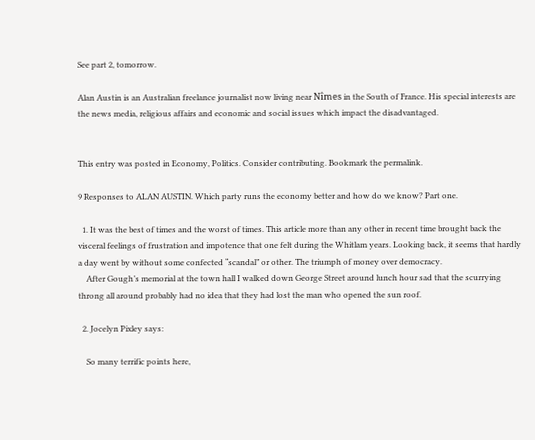See part 2, tomorrow.

Alan Austin is an Australian freelance journalist now living near Nîmes in the South of France. His special interests are the news media, religious affairs and economic and social issues which impact the disadvantaged.


This entry was posted in Economy, Politics. Consider contributing. Bookmark the permalink.

9 Responses to ALAN AUSTIN. Which party runs the economy better and how do we know? Part one.

  1. It was the best of times and the worst of times. This article more than any other in recent time brought back the visceral feelings of frustration and impotence that one felt during the Whitlam years. Looking back, it seems that hardly a day went by without some confected “scandal” or other. The triumph of money over democracy.
    After Gough’s memorial at the town hall I walked down George Street around lunch hour sad that the scurrying throng all around probably had no idea that they had lost the man who opened the sun roof.

  2. Jocelyn Pixley says:

    So many terrific points here,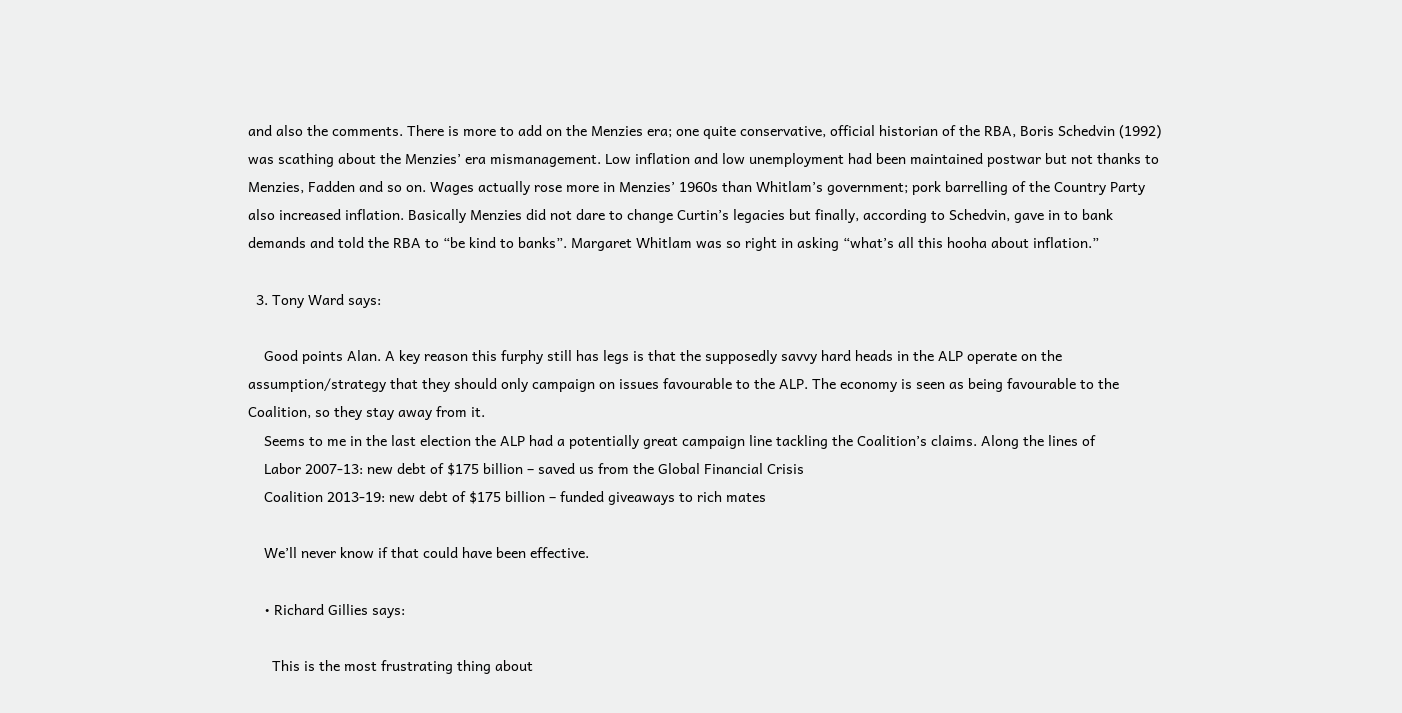and also the comments. There is more to add on the Menzies era; one quite conservative, official historian of the RBA, Boris Schedvin (1992) was scathing about the Menzies’ era mismanagement. Low inflation and low unemployment had been maintained postwar but not thanks to Menzies, Fadden and so on. Wages actually rose more in Menzies’ 1960s than Whitlam’s government; pork barrelling of the Country Party also increased inflation. Basically Menzies did not dare to change Curtin’s legacies but finally, according to Schedvin, gave in to bank demands and told the RBA to “be kind to banks”. Margaret Whitlam was so right in asking “what’s all this hooha about inflation.”

  3. Tony Ward says:

    Good points Alan. A key reason this furphy still has legs is that the supposedly savvy hard heads in the ALP operate on the assumption/strategy that they should only campaign on issues favourable to the ALP. The economy is seen as being favourable to the Coalition, so they stay away from it.
    Seems to me in the last election the ALP had a potentially great campaign line tackling the Coalition’s claims. Along the lines of
    Labor 2007-13: new debt of $175 billion – saved us from the Global Financial Crisis
    Coalition 2013-19: new debt of $175 billion – funded giveaways to rich mates

    We’ll never know if that could have been effective.

    • Richard Gillies says:

      This is the most frustrating thing about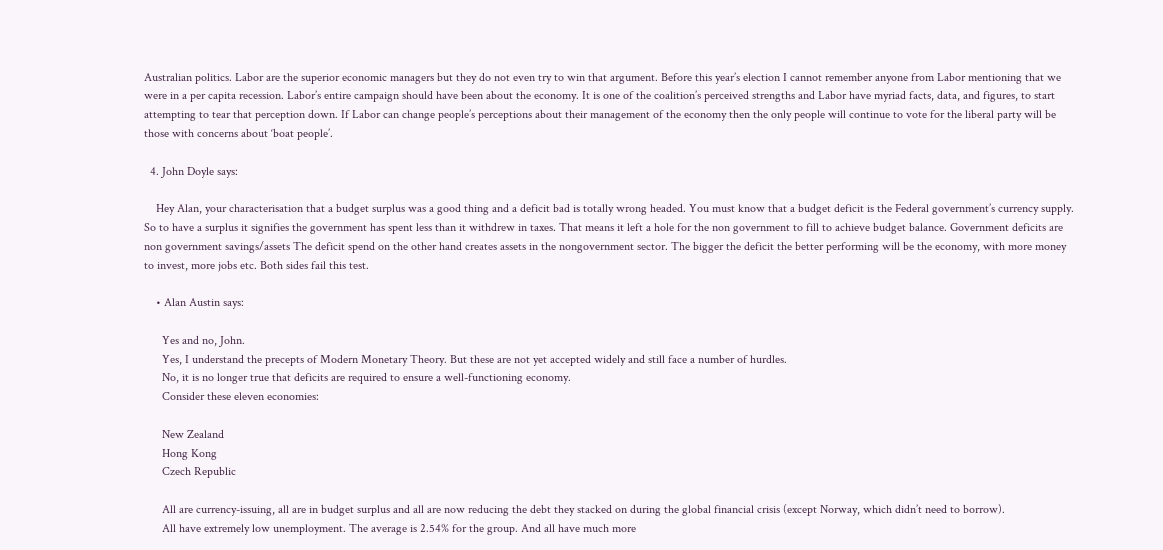Australian politics. Labor are the superior economic managers but they do not even try to win that argument. Before this year’s election I cannot remember anyone from Labor mentioning that we were in a per capita recession. Labor’s entire campaign should have been about the economy. It is one of the coalition’s perceived strengths and Labor have myriad facts, data, and figures, to start attempting to tear that perception down. If Labor can change people’s perceptions about their management of the economy then the only people will continue to vote for the liberal party will be those with concerns about ‘boat people’.

  4. John Doyle says:

    Hey Alan, your characterisation that a budget surplus was a good thing and a deficit bad is totally wrong headed. You must know that a budget deficit is the Federal government’s currency supply. So to have a surplus it signifies the government has spent less than it withdrew in taxes. That means it left a hole for the non government to fill to achieve budget balance. Government deficits are non government savings/assets The deficit spend on the other hand creates assets in the nongovernment sector. The bigger the deficit the better performing will be the economy, with more money to invest, more jobs etc. Both sides fail this test.

    • Alan Austin says:

      Yes and no, John.
      Yes, I understand the precepts of Modern Monetary Theory. But these are not yet accepted widely and still face a number of hurdles.
      No, it is no longer true that deficits are required to ensure a well-functioning economy.
      Consider these eleven economies:

      New Zealand
      Hong Kong
      Czech Republic

      All are currency-issuing, all are in budget surplus and all are now reducing the debt they stacked on during the global financial crisis (except Norway, which didn’t need to borrow).
      All have extremely low unemployment. The average is 2.54% for the group. And all have much more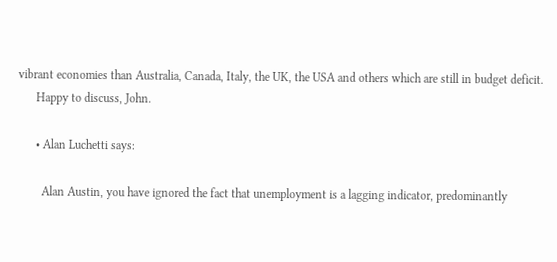vibrant economies than Australia, Canada, Italy, the UK, the USA and others which are still in budget deficit.
      Happy to discuss, John.

      • Alan Luchetti says:

        Alan Austin, you have ignored the fact that unemployment is a lagging indicator, predominantly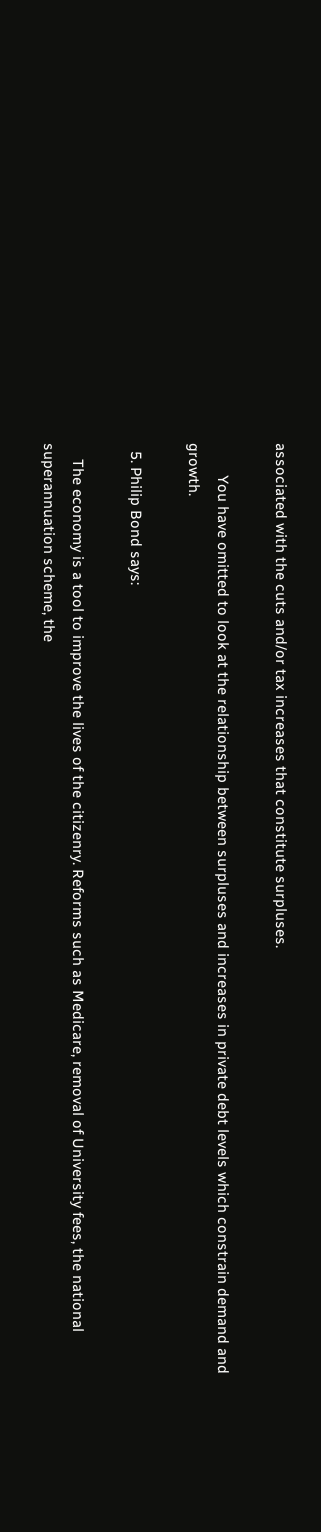associated with the cuts and/or tax increases that constitute surpluses.

        You have omitted to look at the relationship between surpluses and increases in private debt levels which constrain demand and growth.

  5. Philip Bond says:

    The economy is a tool to improve the lives of the citizenry. Reforms such as Medicare, removal of University fees, the national superannuation scheme, the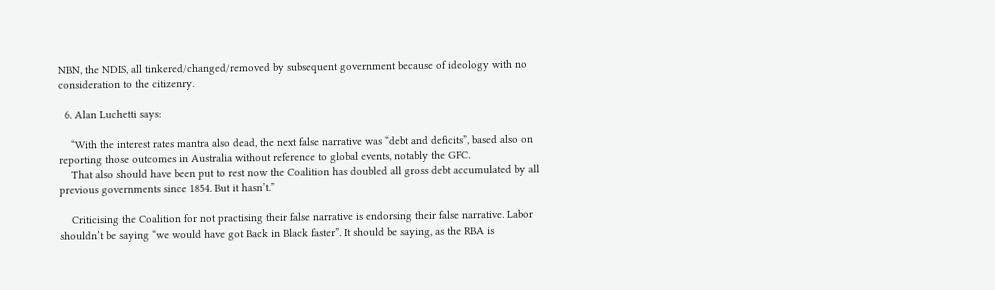NBN, the NDIS, all tinkered/changed/removed by subsequent government because of ideology with no consideration to the citizenry.

  6. Alan Luchetti says:

    “With the interest rates mantra also dead, the next false narrative was “debt and deficits”, based also on reporting those outcomes in Australia without reference to global events, notably the GFC.
    That also should have been put to rest now the Coalition has doubled all gross debt accumulated by all previous governments since 1854. But it hasn’t.”

    Criticising the Coalition for not practising their false narrative is endorsing their false narrative. Labor shouldn’t be saying “we would have got Back in Black faster”. It should be saying, as the RBA is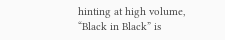hinting at high volume, “Black in Black” is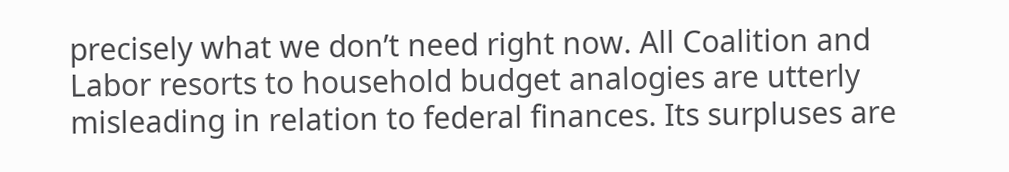precisely what we don’t need right now. All Coalition and Labor resorts to household budget analogies are utterly misleading in relation to federal finances. Its surpluses are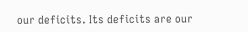our deficits. Its deficits are our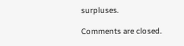surpluses.

Comments are closed.